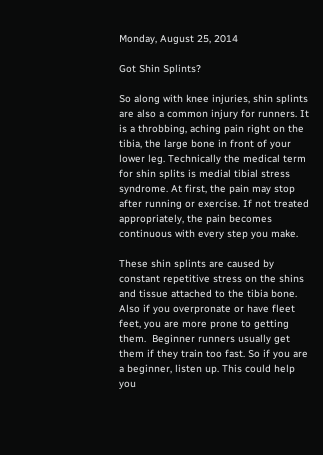Monday, August 25, 2014

Got Shin Splints?

So along with knee injuries, shin splints are also a common injury for runners. It is a throbbing, aching pain right on the tibia, the large bone in front of your lower leg. Technically the medical term for shin splits is medial tibial stress syndrome. At first, the pain may stop after running or exercise. If not treated appropriately, the pain becomes continuous with every step you make.

These shin splints are caused by constant repetitive stress on the shins and tissue attached to the tibia bone.  Also if you overpronate or have fleet feet, you are more prone to getting them.  Beginner runners usually get them if they train too fast. So if you are a beginner, listen up. This could help you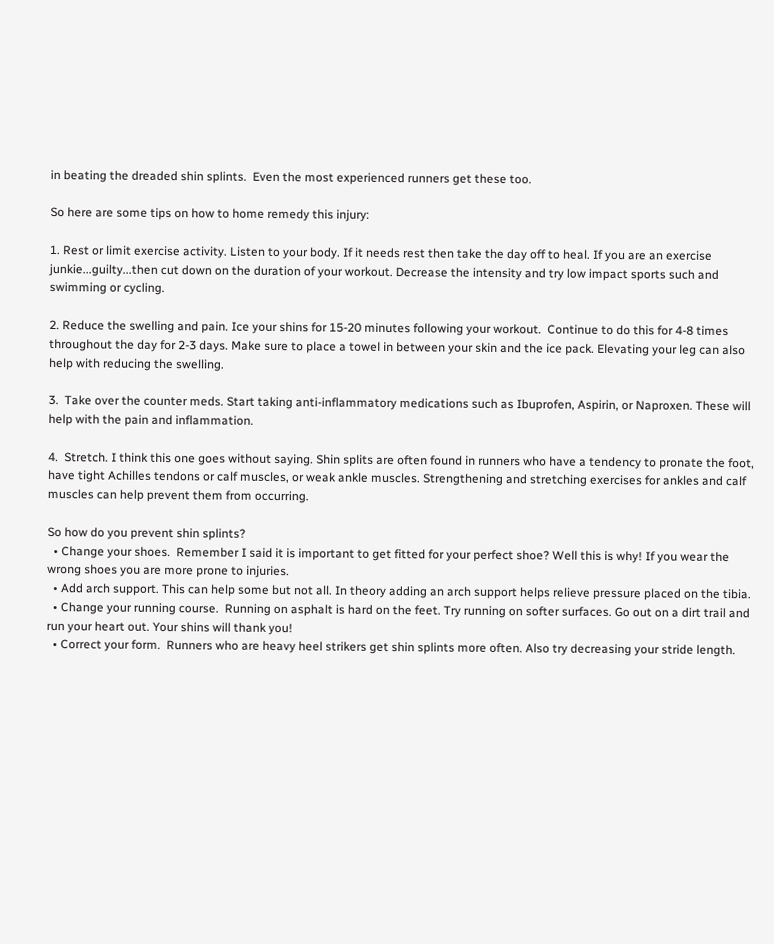in beating the dreaded shin splints.  Even the most experienced runners get these too.

So here are some tips on how to home remedy this injury:

1. Rest or limit exercise activity. Listen to your body. If it needs rest then take the day off to heal. If you are an exercise junkie...guilty...then cut down on the duration of your workout. Decrease the intensity and try low impact sports such and swimming or cycling.

2. Reduce the swelling and pain. Ice your shins for 15-20 minutes following your workout.  Continue to do this for 4-8 times throughout the day for 2-3 days. Make sure to place a towel in between your skin and the ice pack. Elevating your leg can also help with reducing the swelling.

3.  Take over the counter meds. Start taking anti-inflammatory medications such as Ibuprofen, Aspirin, or Naproxen. These will help with the pain and inflammation.

4.  Stretch. I think this one goes without saying. Shin splits are often found in runners who have a tendency to pronate the foot, have tight Achilles tendons or calf muscles, or weak ankle muscles. Strengthening and stretching exercises for ankles and calf muscles can help prevent them from occurring.

So how do you prevent shin splints?
  • Change your shoes.  Remember I said it is important to get fitted for your perfect shoe? Well this is why! If you wear the wrong shoes you are more prone to injuries.
  • Add arch support. This can help some but not all. In theory adding an arch support helps relieve pressure placed on the tibia.
  • Change your running course.  Running on asphalt is hard on the feet. Try running on softer surfaces. Go out on a dirt trail and run your heart out. Your shins will thank you!
  • Correct your form.  Runners who are heavy heel strikers get shin splints more often. Also try decreasing your stride length.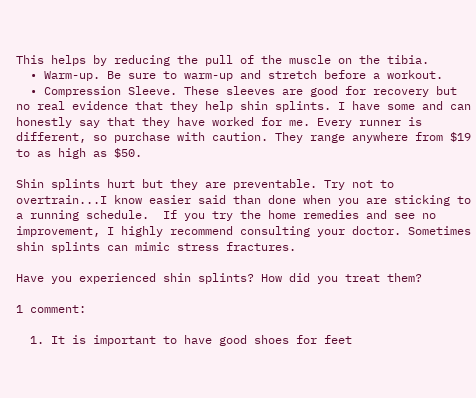This helps by reducing the pull of the muscle on the tibia.
  • Warm-up. Be sure to warm-up and stretch before a workout.
  • Compression Sleeve. These sleeves are good for recovery but no real evidence that they help shin splints. I have some and can honestly say that they have worked for me. Every runner is different, so purchase with caution. They range anywhere from $19 to as high as $50.

Shin splints hurt but they are preventable. Try not to overtrain...I know easier said than done when you are sticking to a running schedule.  If you try the home remedies and see no improvement, I highly recommend consulting your doctor. Sometimes shin splints can mimic stress fractures.

Have you experienced shin splints? How did you treat them?

1 comment:

  1. It is important to have good shoes for feet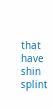that have shin splint